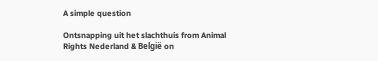A simple question

Ontsnapping uit het slachthuis from Animal Rights Nederland & België on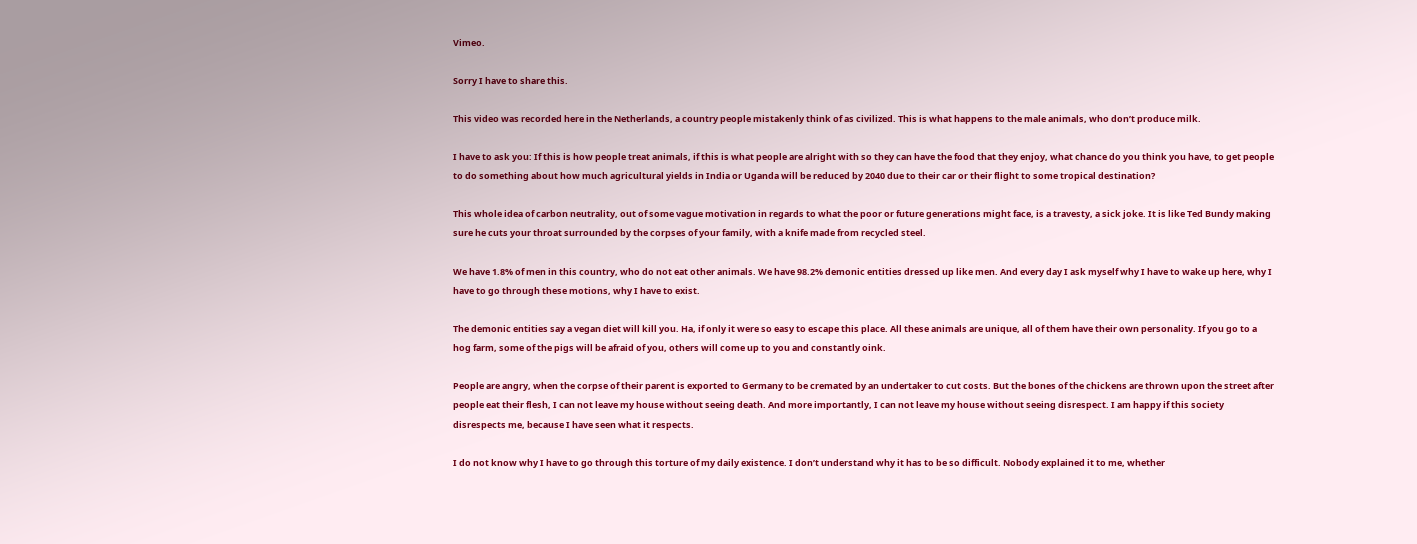Vimeo.

Sorry I have to share this.

This video was recorded here in the Netherlands, a country people mistakenly think of as civilized. This is what happens to the male animals, who don’t produce milk.

I have to ask you: If this is how people treat animals, if this is what people are alright with so they can have the food that they enjoy, what chance do you think you have, to get people to do something about how much agricultural yields in India or Uganda will be reduced by 2040 due to their car or their flight to some tropical destination?

This whole idea of carbon neutrality, out of some vague motivation in regards to what the poor or future generations might face, is a travesty, a sick joke. It is like Ted Bundy making sure he cuts your throat surrounded by the corpses of your family, with a knife made from recycled steel.

We have 1.8% of men in this country, who do not eat other animals. We have 98.2% demonic entities dressed up like men. And every day I ask myself why I have to wake up here, why I have to go through these motions, why I have to exist.

The demonic entities say a vegan diet will kill you. Ha, if only it were so easy to escape this place. All these animals are unique, all of them have their own personality. If you go to a hog farm, some of the pigs will be afraid of you, others will come up to you and constantly oink.

People are angry, when the corpse of their parent is exported to Germany to be cremated by an undertaker to cut costs. But the bones of the chickens are thrown upon the street after people eat their flesh, I can not leave my house without seeing death. And more importantly, I can not leave my house without seeing disrespect. I am happy if this society disrespects me, because I have seen what it respects.

I do not know why I have to go through this torture of my daily existence. I don’t understand why it has to be so difficult. Nobody explained it to me, whether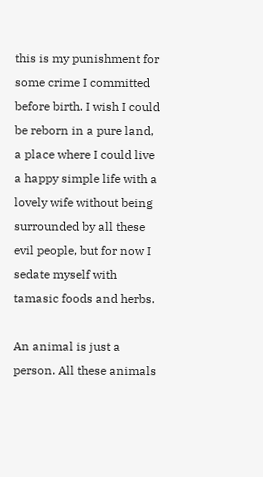this is my punishment for some crime I committed before birth. I wish I could be reborn in a pure land, a place where I could live a happy simple life with a lovely wife without being surrounded by all these evil people, but for now I sedate myself with tamasic foods and herbs.

An animal is just a person. All these animals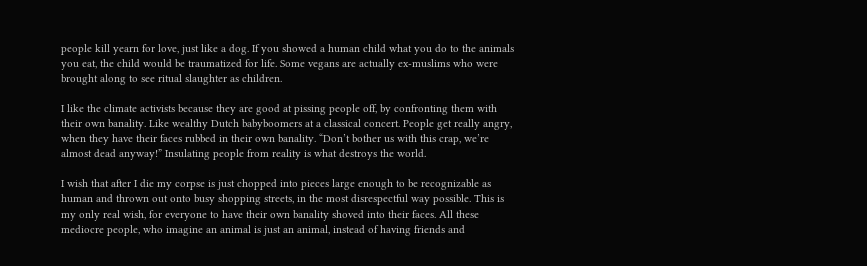people kill yearn for love, just like a dog. If you showed a human child what you do to the animals you eat, the child would be traumatized for life. Some vegans are actually ex-muslims who were brought along to see ritual slaughter as children.

I like the climate activists because they are good at pissing people off, by confronting them with their own banality. Like wealthy Dutch babyboomers at a classical concert. People get really angry, when they have their faces rubbed in their own banality. “Don’t bother us with this crap, we’re almost dead anyway!” Insulating people from reality is what destroys the world.

I wish that after I die my corpse is just chopped into pieces large enough to be recognizable as human and thrown out onto busy shopping streets, in the most disrespectful way possible. This is my only real wish, for everyone to have their own banality shoved into their faces. All these mediocre people, who imagine an animal is just an animal, instead of having friends and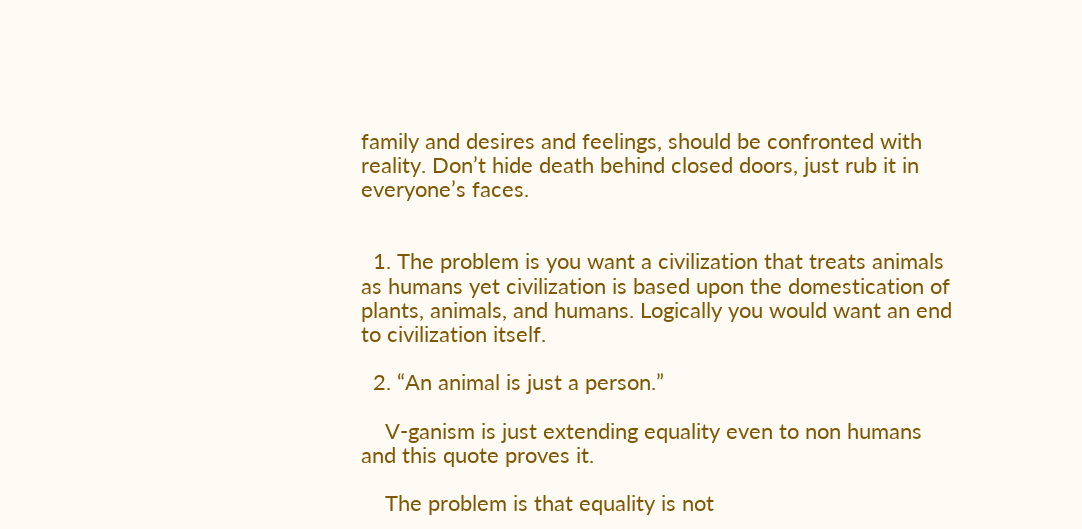family and desires and feelings, should be confronted with reality. Don’t hide death behind closed doors, just rub it in everyone’s faces.


  1. The problem is you want a civilization that treats animals as humans yet civilization is based upon the domestication of plants, animals, and humans. Logically you would want an end to civilization itself.

  2. “An animal is just a person.”

    V-ganism is just extending equality even to non humans and this quote proves it.

    The problem is that equality is not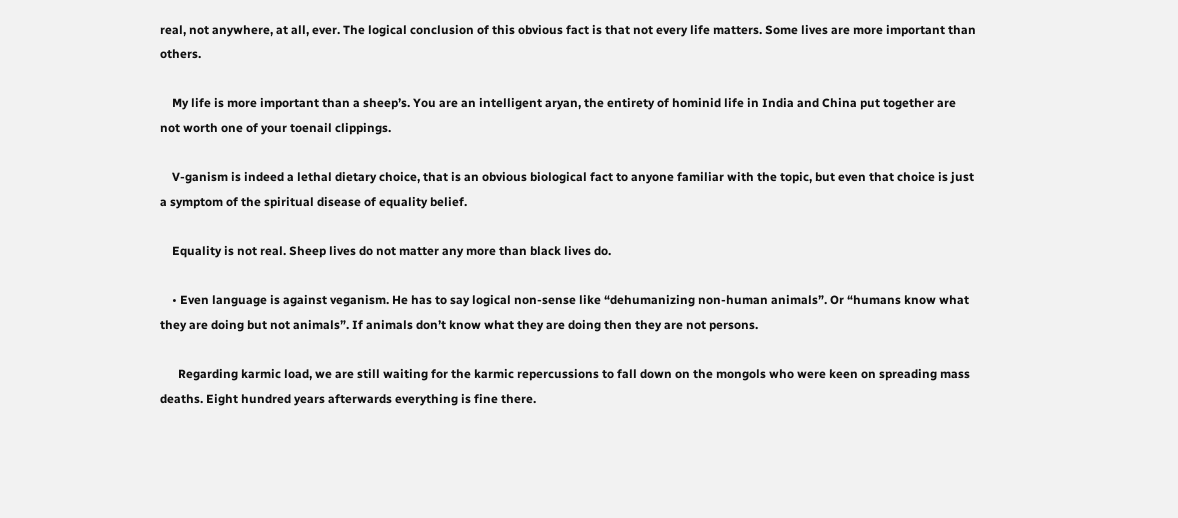real, not anywhere, at all, ever. The logical conclusion of this obvious fact is that not every life matters. Some lives are more important than others.

    My life is more important than a sheep’s. You are an intelligent aryan, the entirety of hominid life in India and China put together are not worth one of your toenail clippings.

    V-ganism is indeed a lethal dietary choice, that is an obvious biological fact to anyone familiar with the topic, but even that choice is just a symptom of the spiritual disease of equality belief.

    Equality is not real. Sheep lives do not matter any more than black lives do.

    • Even language is against veganism. He has to say logical non-sense like “dehumanizing non-human animals”. Or “humans know what they are doing but not animals”. If animals don’t know what they are doing then they are not persons.

      Regarding karmic load, we are still waiting for the karmic repercussions to fall down on the mongols who were keen on spreading mass deaths. Eight hundred years afterwards everything is fine there.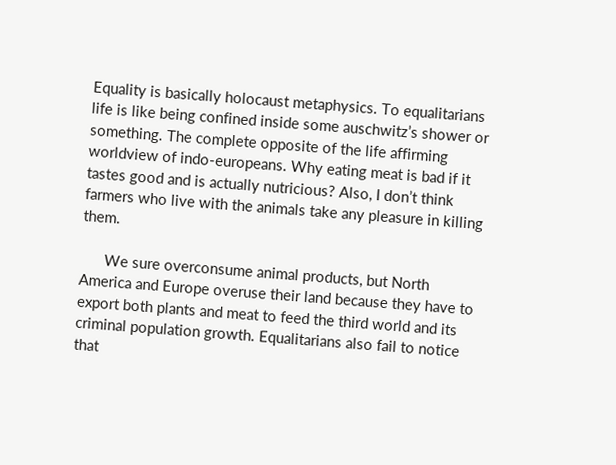Equality is basically holocaust metaphysics. To equalitarians life is like being confined inside some auschwitz’s shower or something. The complete opposite of the life affirming worldview of indo-europeans. Why eating meat is bad if it tastes good and is actually nutricious? Also, I don’t think farmers who live with the animals take any pleasure in killing them.

      We sure overconsume animal products, but North America and Europe overuse their land because they have to export both plants and meat to feed the third world and its criminal population growth. Equalitarians also fail to notice that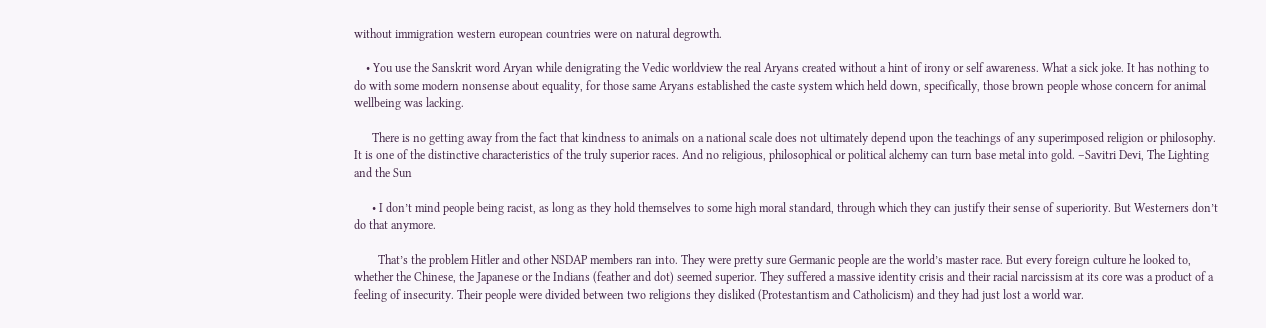without immigration western european countries were on natural degrowth.

    • You use the Sanskrit word Aryan while denigrating the Vedic worldview the real Aryans created without a hint of irony or self awareness. What a sick joke. It has nothing to do with some modern nonsense about equality, for those same Aryans established the caste system which held down, specifically, those brown people whose concern for animal wellbeing was lacking.

      There is no getting away from the fact that kindness to animals on a national scale does not ultimately depend upon the teachings of any superimposed religion or philosophy. It is one of the distinctive characteristics of the truly superior races. And no religious, philosophical or political alchemy can turn base metal into gold. –Savitri Devi, The Lighting and the Sun

      • I don’t mind people being racist, as long as they hold themselves to some high moral standard, through which they can justify their sense of superiority. But Westerners don’t do that anymore.

        That’s the problem Hitler and other NSDAP members ran into. They were pretty sure Germanic people are the world’s master race. But every foreign culture he looked to, whether the Chinese, the Japanese or the Indians (feather and dot) seemed superior. They suffered a massive identity crisis and their racial narcissism at its core was a product of a feeling of insecurity. Their people were divided between two religions they disliked (Protestantism and Catholicism) and they had just lost a world war.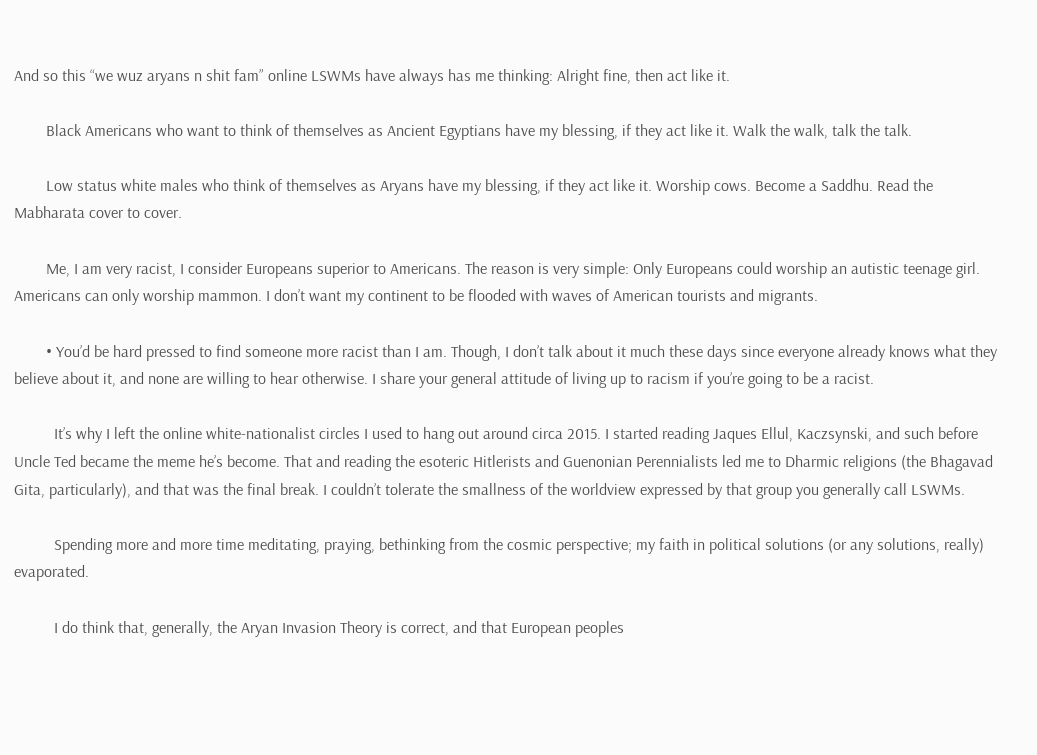And so this “we wuz aryans n shit fam” online LSWMs have always has me thinking: Alright fine, then act like it.

        Black Americans who want to think of themselves as Ancient Egyptians have my blessing, if they act like it. Walk the walk, talk the talk.

        Low status white males who think of themselves as Aryans have my blessing, if they act like it. Worship cows. Become a Saddhu. Read the Mabharata cover to cover.

        Me, I am very racist, I consider Europeans superior to Americans. The reason is very simple: Only Europeans could worship an autistic teenage girl. Americans can only worship mammon. I don’t want my continent to be flooded with waves of American tourists and migrants.

        • You’d be hard pressed to find someone more racist than I am. Though, I don’t talk about it much these days since everyone already knows what they believe about it, and none are willing to hear otherwise. I share your general attitude of living up to racism if you’re going to be a racist.

          It’s why I left the online white-nationalist circles I used to hang out around circa 2015. I started reading Jaques Ellul, Kaczsynski, and such before Uncle Ted became the meme he’s become. That and reading the esoteric Hitlerists and Guenonian Perennialists led me to Dharmic religions (the Bhagavad Gita, particularly), and that was the final break. I couldn’t tolerate the smallness of the worldview expressed by that group you generally call LSWMs.

          Spending more and more time meditating, praying, bethinking from the cosmic perspective; my faith in political solutions (or any solutions, really) evaporated.

          I do think that, generally, the Aryan Invasion Theory is correct, and that European peoples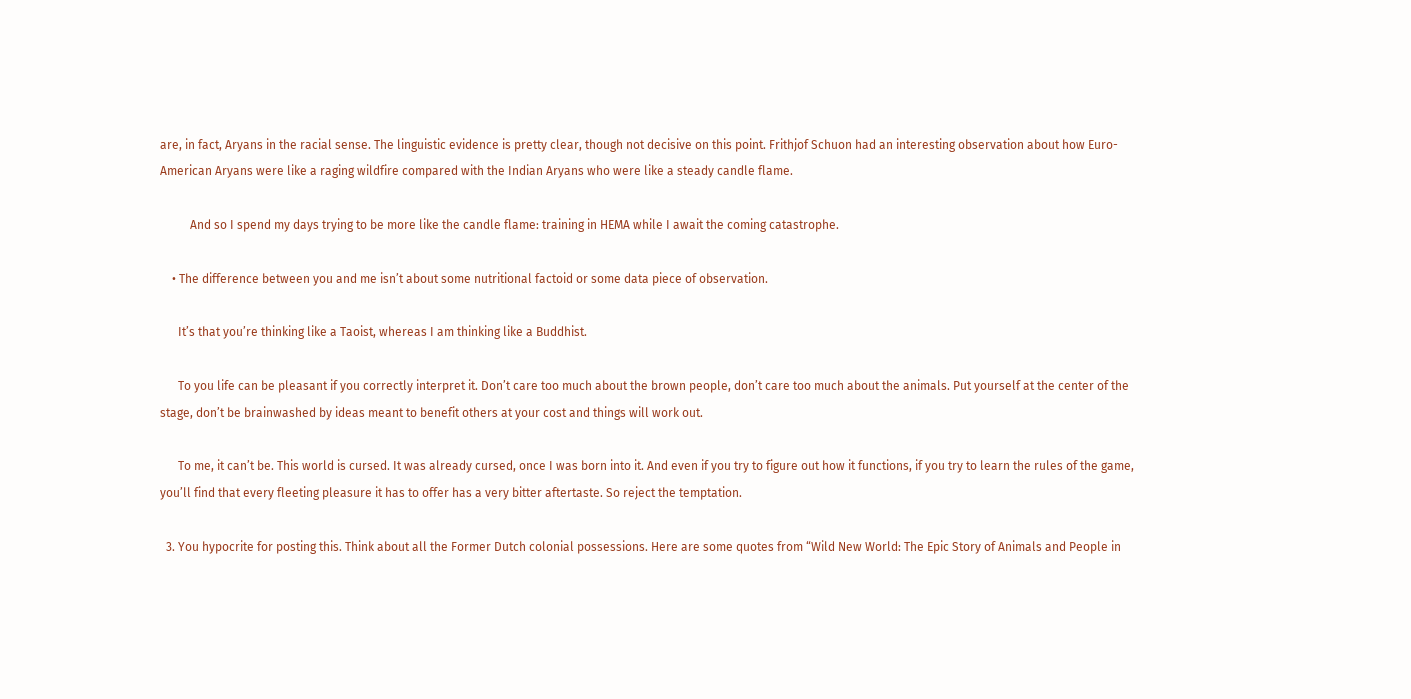are, in fact, Aryans in the racial sense. The linguistic evidence is pretty clear, though not decisive on this point. Frithjof Schuon had an interesting observation about how Euro-American Aryans were like a raging wildfire compared with the Indian Aryans who were like a steady candle flame.

          And so I spend my days trying to be more like the candle flame: training in HEMA while I await the coming catastrophe.

    • The difference between you and me isn’t about some nutritional factoid or some data piece of observation.

      It’s that you’re thinking like a Taoist, whereas I am thinking like a Buddhist.

      To you life can be pleasant if you correctly interpret it. Don’t care too much about the brown people, don’t care too much about the animals. Put yourself at the center of the stage, don’t be brainwashed by ideas meant to benefit others at your cost and things will work out.

      To me, it can’t be. This world is cursed. It was already cursed, once I was born into it. And even if you try to figure out how it functions, if you try to learn the rules of the game, you’ll find that every fleeting pleasure it has to offer has a very bitter aftertaste. So reject the temptation.

  3. You hypocrite for posting this. Think about all the Former Dutch colonial possessions. Here are some quotes from “Wild New World: The Epic Story of Animals and People in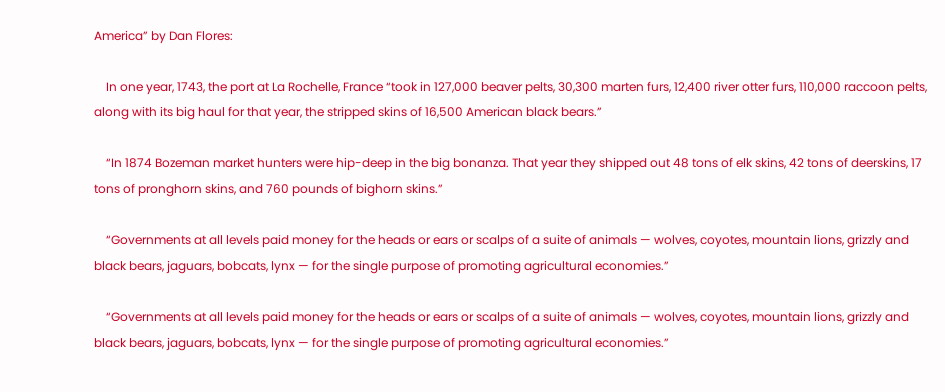America” by Dan Flores:

    In one year, 1743, the port at La Rochelle, France “took in 127,000 beaver pelts, 30,300 marten furs, 12,400 river otter furs, 110,000 raccoon pelts, along with its big haul for that year, the stripped skins of 16,500 American black bears.”

    “In 1874 Bozeman market hunters were hip-deep in the big bonanza. That year they shipped out 48 tons of elk skins, 42 tons of deerskins, 17 tons of pronghorn skins, and 760 pounds of bighorn skins.”

    “Governments at all levels paid money for the heads or ears or scalps of a suite of animals — wolves, coyotes, mountain lions, grizzly and black bears, jaguars, bobcats, lynx — for the single purpose of promoting agricultural economies.”

    “Governments at all levels paid money for the heads or ears or scalps of a suite of animals — wolves, coyotes, mountain lions, grizzly and black bears, jaguars, bobcats, lynx — for the single purpose of promoting agricultural economies.”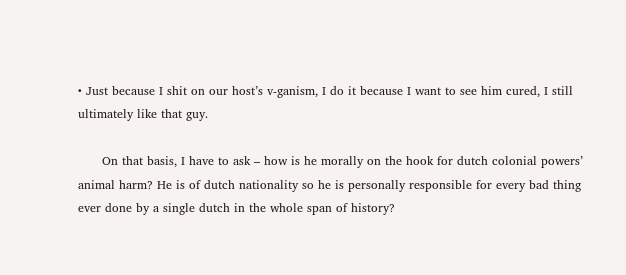• Just because I shit on our host’s v-ganism, I do it because I want to see him cured, I still ultimately like that guy.

      On that basis, I have to ask – how is he morally on the hook for dutch colonial powers’ animal harm? He is of dutch nationality so he is personally responsible for every bad thing ever done by a single dutch in the whole span of history?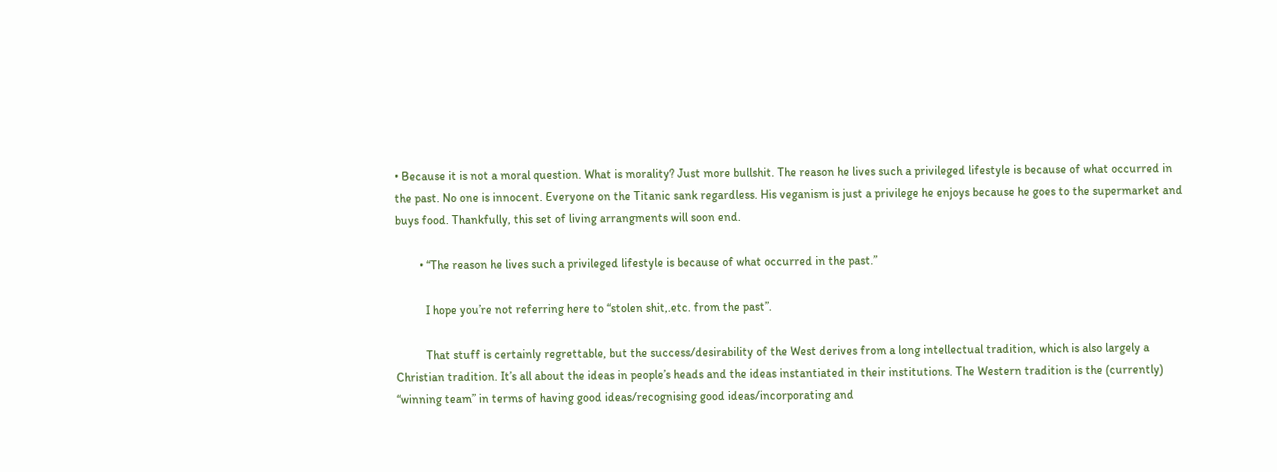• Because it is not a moral question. What is morality? Just more bullshit. The reason he lives such a privileged lifestyle is because of what occurred in the past. No one is innocent. Everyone on the Titanic sank regardless. His veganism is just a privilege he enjoys because he goes to the supermarket and buys food. Thankfully, this set of living arrangments will soon end.

        • “The reason he lives such a privileged lifestyle is because of what occurred in the past.”

          I hope you’re not referring here to “stolen shit,.etc. from the past”.

          That stuff is certainly regrettable, but the success/desirability of the West derives from a long intellectual tradition, which is also largely a Christian tradition. It’s all about the ideas in people’s heads and the ideas instantiated in their institutions. The Western tradition is the (currently) “winning team” in terms of having good ideas/recognising good ideas/incorporating and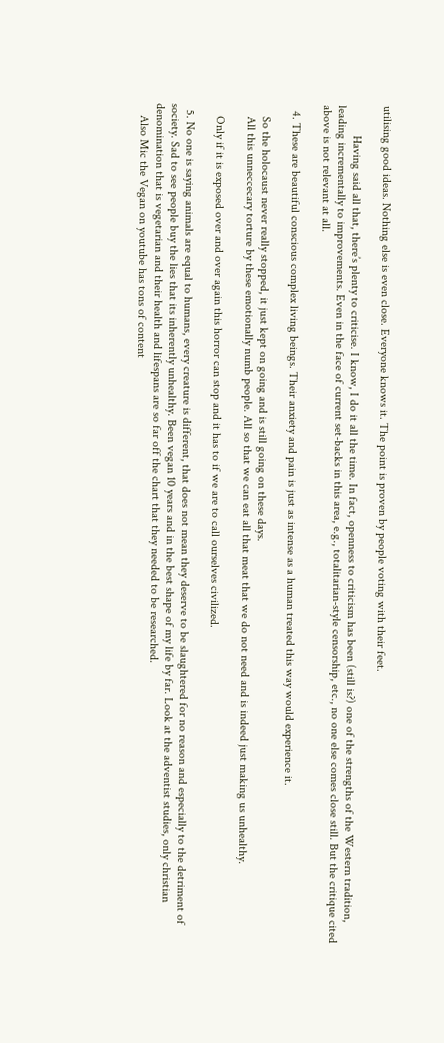utilising good ideas. Nothing else is even close. Everyone knows it. The point is proven by people voting with their feet.

          Having said all that, there’s plenty to criticise. I know, I do it all the time. In fact, openness to criticism has been (still is?) one of the strengths of the Western tradition, leading incrementally to improvements. Even in the face of current set-backs in this area, e.g., totalitarian-style censorship, etc., no one else comes close still. But the critique cited above is not relevant at all.

  4. These are beautiful conscious complex living beings. Their anxiety and pain is just as intense as a human treated this way would experience it.

    So the holocaust never really stopped, it just kept on going and is still going on these days.
    All this unneccecary torture by these emotionally numb people. All so that we can eat all that meat that we do not need and is indeed just making us unhealthy.

    Only if it is exposed over and over again this horror can stop and it has to if we are to call ourselves civilized.

  5. No one is saying animals are equal to humans, every creature is different, that does not mean they deserve to be slaughtered for no reason and especially to the detriment of society. Sad to see people buy the lies that its inherently unhealthy. Been vegan 10 years and in the best shape of my life by far. Look at the adventist studies, only christian denomination that is vegetarian and their health and lifespans are so far off the chart that they needed to be researched.
    Also Mic the Vegan on youtube has tons of content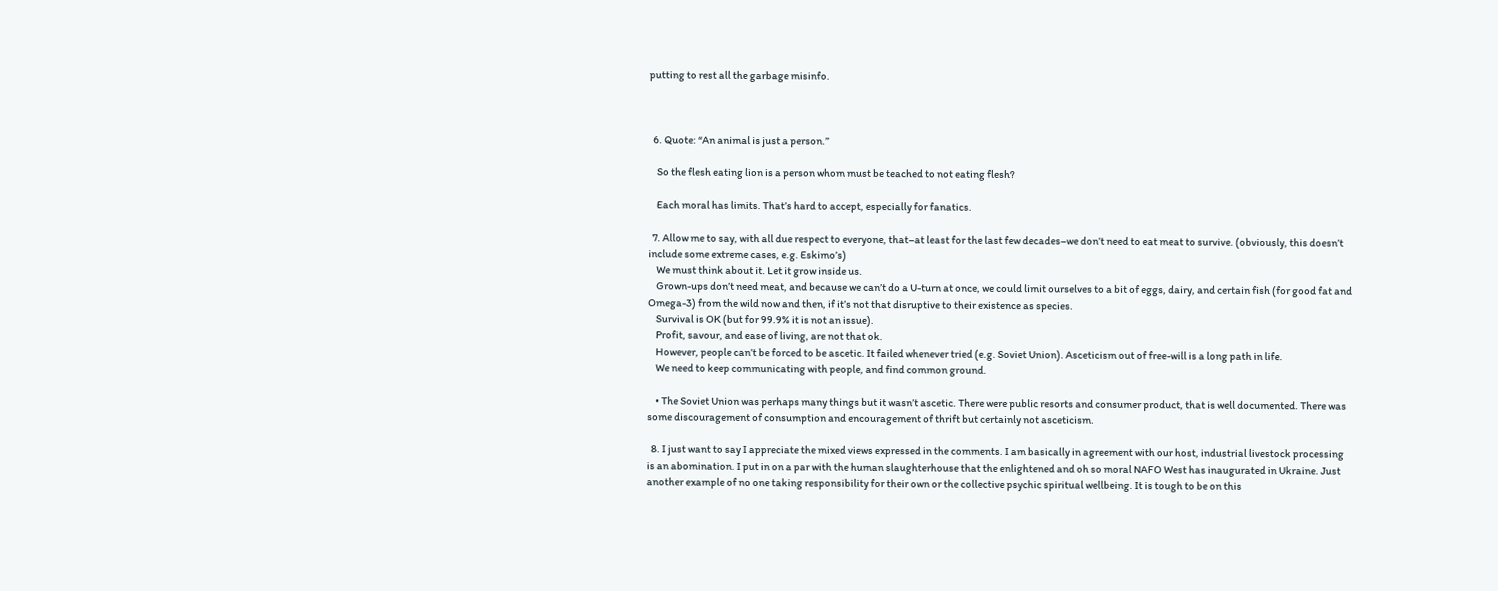putting to rest all the garbage misinfo.



  6. Quote: “An animal is just a person.”

    So the flesh eating lion is a person whom must be teached to not eating flesh?

    Each moral has limits. That’s hard to accept, especially for fanatics.

  7. Allow me to say, with all due respect to everyone, that–at least for the last few decades–we don’t need to eat meat to survive. (obviously, this doesn’t include some extreme cases, e.g. Eskimo’s)
    We must think about it. Let it grow inside us.
    Grown-ups don’t need meat, and because we can’t do a U-turn at once, we could limit ourselves to a bit of eggs, dairy, and certain fish (for good fat and Omega-3) from the wild now and then, if it’s not that disruptive to their existence as species.
    Survival is OK (but for 99.9% it is not an issue).
    Profit, savour, and ease of living, are not that ok.
    However, people can’t be forced to be ascetic. It failed whenever tried (e.g. Soviet Union). Asceticism out of free-will is a long path in life.
    We need to keep communicating with people, and find common ground.

    • The Soviet Union was perhaps many things but it wasn’t ascetic. There were public resorts and consumer product, that is well documented. There was some discouragement of consumption and encouragement of thrift but certainly not asceticism.

  8. I just want to say I appreciate the mixed views expressed in the comments. I am basically in agreement with our host, industrial livestock processing is an abomination. I put in on a par with the human slaughterhouse that the enlightened and oh so moral NAFO West has inaugurated in Ukraine. Just another example of no one taking responsibility for their own or the collective psychic spiritual wellbeing. It is tough to be on this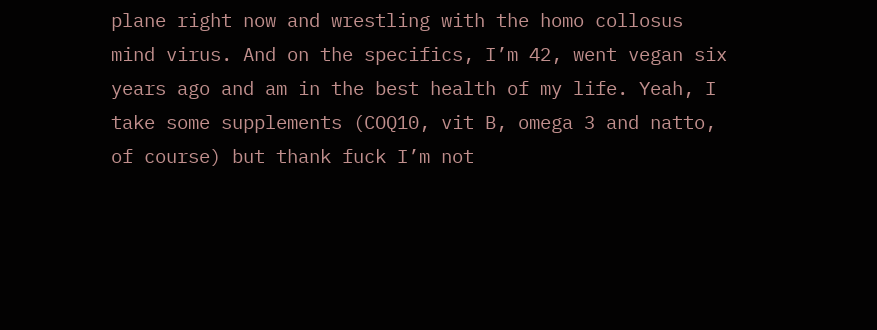plane right now and wrestling with the homo collosus mind virus. And on the specifics, I’m 42, went vegan six years ago and am in the best health of my life. Yeah, I take some supplements (COQ10, vit B, omega 3 and natto, of course) but thank fuck I’m not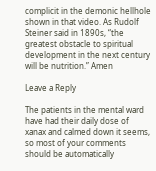complicit in the demonic hellhole shown in that video. As Rudolf Steiner said in 1890s, “the greatest obstacle to spiritual development in the next century will be nutrition.” Amen

Leave a Reply

The patients in the mental ward have had their daily dose of xanax and calmed down it seems, so most of your comments should be automatically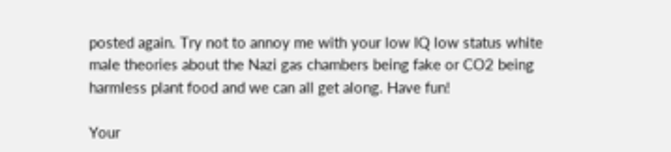posted again. Try not to annoy me with your low IQ low status white male theories about the Nazi gas chambers being fake or CO2 being harmless plant food and we can all get along. Have fun!

Your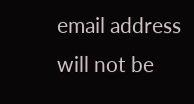email address will not be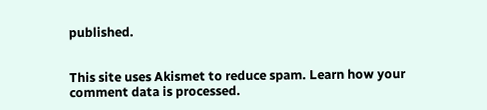published.


This site uses Akismet to reduce spam. Learn how your comment data is processed.